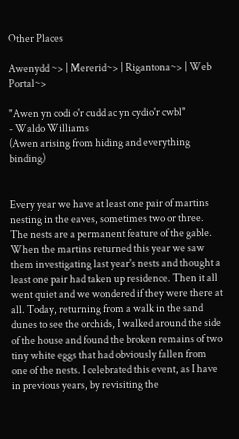Other Places

Awenydd ~> | Mererid~> | Rigantona~> | Web Portal~>

"Awen yn codi o'r cudd ac yn cydio'r cwbl"
- Waldo Williams
(Awen arising from hiding and everything binding)


Every year we have at least one pair of martins nesting in the eaves, sometimes two or three. The nests are a permanent feature of the gable. When the martins returned this year we saw them investigating last year's nests and thought a least one pair had taken up residence. Then it all went quiet and we wondered if they were there at all. Today, returning from a walk in the sand dunes to see the orchids, I walked around the side of the house and found the broken remains of two tiny white eggs that had obviously fallen from one of the nests. I celebrated this event, as I have in previous years, by revisiting the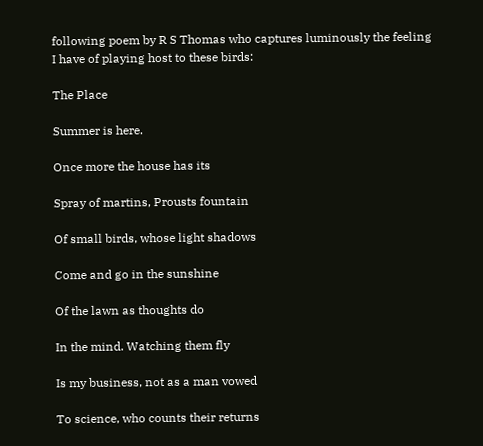following poem by R S Thomas who captures luminously the feeling I have of playing host to these birds:

The Place

Summer is here.

Once more the house has its

Spray of martins, Prousts fountain

Of small birds, whose light shadows

Come and go in the sunshine

Of the lawn as thoughts do

In the mind. Watching them fly

Is my business, not as a man vowed

To science, who counts their returns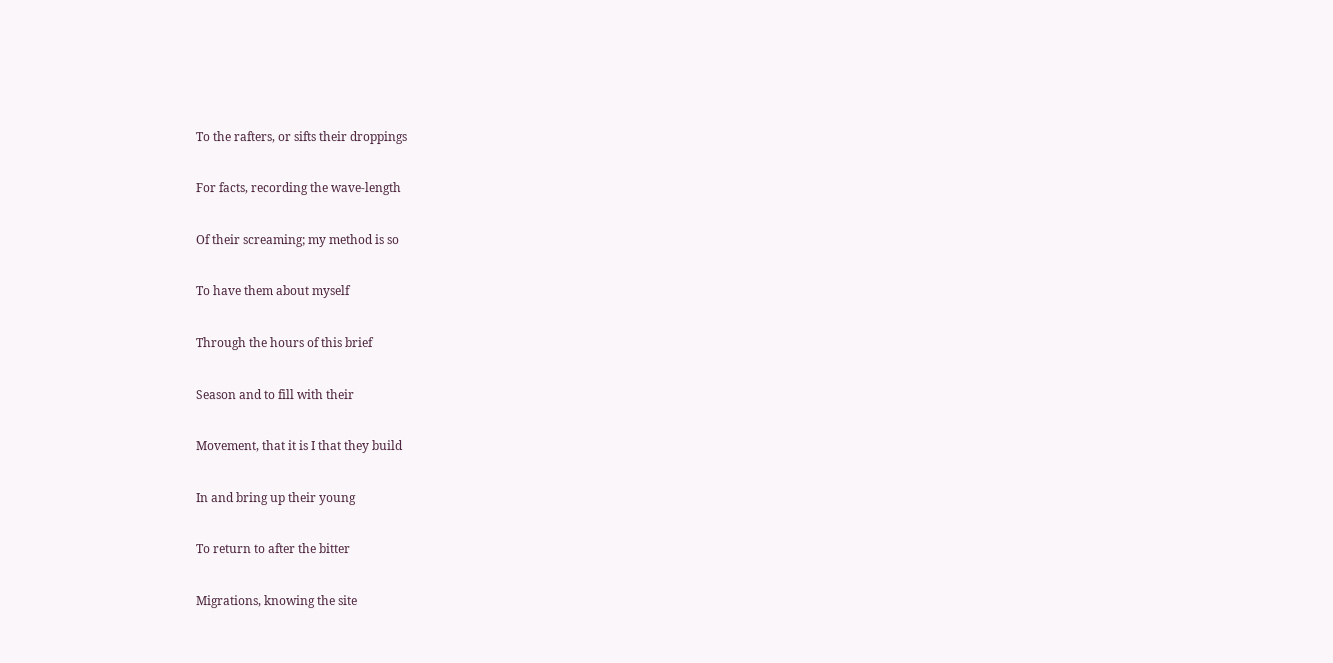To the rafters, or sifts their droppings

For facts, recording the wave-length

Of their screaming; my method is so

To have them about myself

Through the hours of this brief

Season and to fill with their

Movement, that it is I that they build

In and bring up their young

To return to after the bitter

Migrations, knowing the site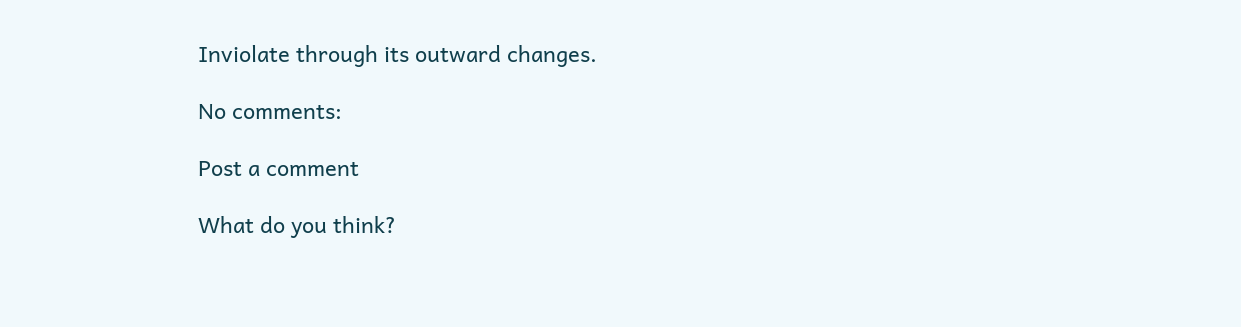Inviolate through its outward changes.

No comments:

Post a comment

What do you think?